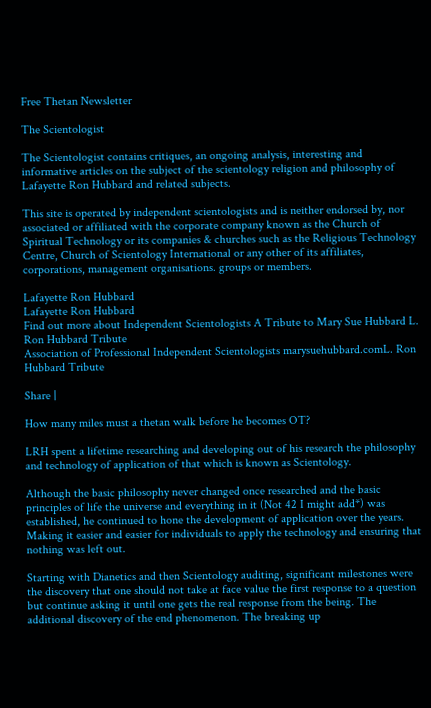Free Thetan Newsletter

The Scientologist

The Scientologist contains critiques, an ongoing analysis, interesting and informative articles on the subject of the scientology religion and philosophy of Lafayette Ron Hubbard and related subjects.

This site is operated by independent scientologists and is neither endorsed by, nor associated or affiliated with the corporate company known as the Church of Spiritual Technology or its companies & churches such as the Religious Technology Centre, Church of Scientology International or any other of its affiliates, corporations, management organisations. groups or members.

Lafayette Ron Hubbard
Lafayette Ron Hubbard
Find out more about Independent Scientologists A Tribute to Mary Sue Hubbard L. Ron Hubbard Tribute
Association of Professional Independent Scientologists marysuehubbard.comL. Ron Hubbard Tribute

Share |

How many miles must a thetan walk before he becomes OT?

LRH spent a lifetime researching and developing out of his research the philosophy and technology of application of that which is known as Scientology.

Although the basic philosophy never changed once researched and the basic principles of life the universe and everything in it (Not 42 I might add*) was established, he continued to hone the development of application over the years. Making it easier and easier for individuals to apply the technology and ensuring that nothing was left out.

Starting with Dianetics and then Scientology auditing, significant milestones were the discovery that one should not take at face value the first response to a question but continue asking it until one gets the real response from the being. The additional discovery of the end phenomenon. The breaking up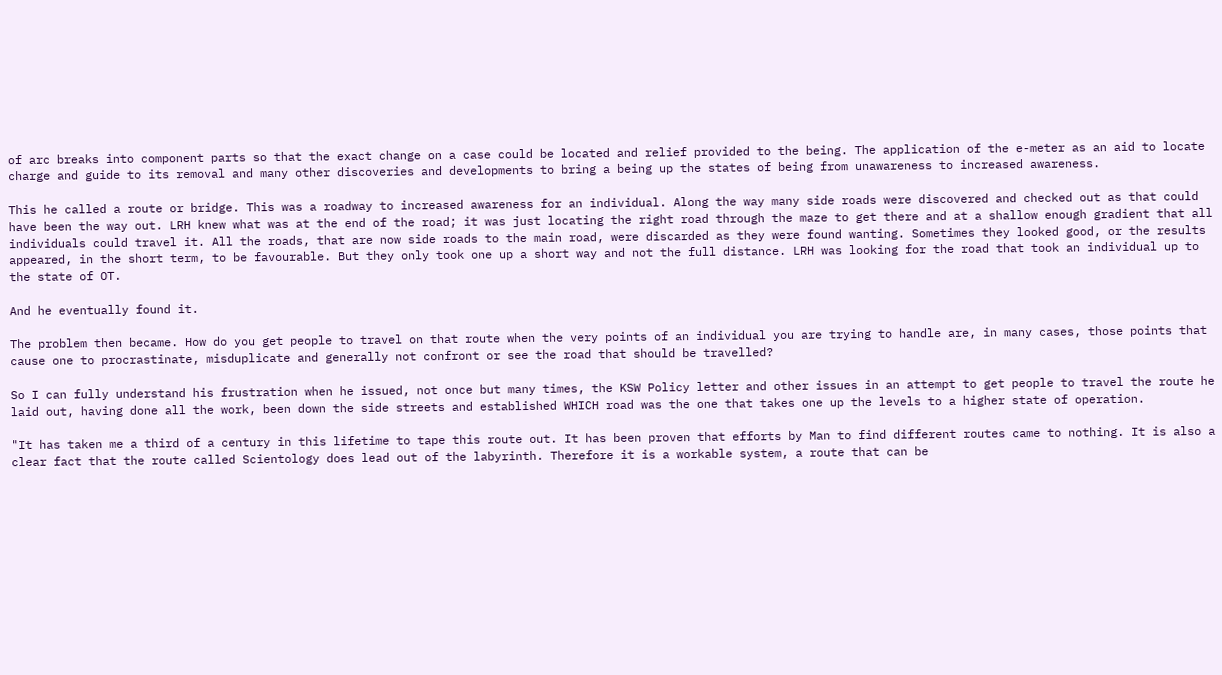of arc breaks into component parts so that the exact change on a case could be located and relief provided to the being. The application of the e-meter as an aid to locate charge and guide to its removal and many other discoveries and developments to bring a being up the states of being from unawareness to increased awareness.

This he called a route or bridge. This was a roadway to increased awareness for an individual. Along the way many side roads were discovered and checked out as that could have been the way out. LRH knew what was at the end of the road; it was just locating the right road through the maze to get there and at a shallow enough gradient that all individuals could travel it. All the roads, that are now side roads to the main road, were discarded as they were found wanting. Sometimes they looked good, or the results appeared, in the short term, to be favourable. But they only took one up a short way and not the full distance. LRH was looking for the road that took an individual up to the state of OT.

And he eventually found it.

The problem then became. How do you get people to travel on that route when the very points of an individual you are trying to handle are, in many cases, those points that cause one to procrastinate, misduplicate and generally not confront or see the road that should be travelled?

So I can fully understand his frustration when he issued, not once but many times, the KSW Policy letter and other issues in an attempt to get people to travel the route he laid out, having done all the work, been down the side streets and established WHICH road was the one that takes one up the levels to a higher state of operation.

"It has taken me a third of a century in this lifetime to tape this route out. It has been proven that efforts by Man to find different routes came to nothing. It is also a clear fact that the route called Scientology does lead out of the labyrinth. Therefore it is a workable system, a route that can be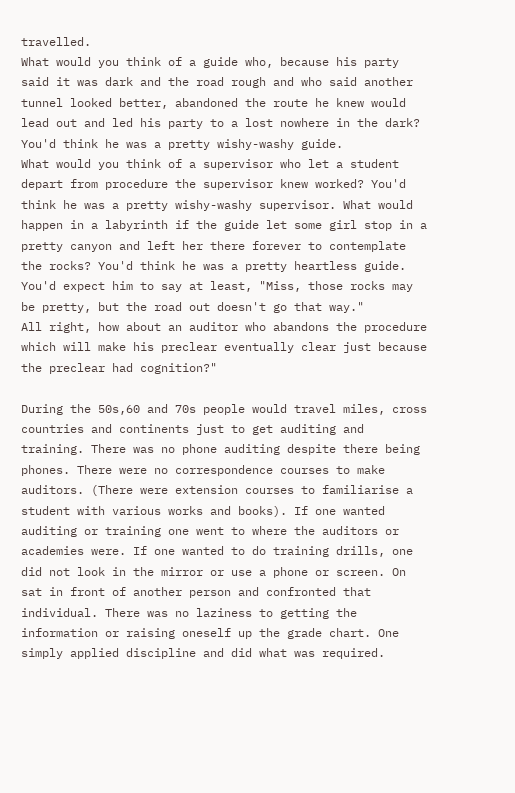travelled.
What would you think of a guide who, because his party said it was dark and the road rough and who said another tunnel looked better, abandoned the route he knew would lead out and led his party to a lost nowhere in the dark? You'd think he was a pretty wishy-washy guide.
What would you think of a supervisor who let a student depart from procedure the supervisor knew worked? You'd think he was a pretty wishy-washy supervisor. What would happen in a labyrinth if the guide let some girl stop in a pretty canyon and left her there forever to contemplate the rocks? You'd think he was a pretty heartless guide. You'd expect him to say at least, "Miss, those rocks may be pretty, but the road out doesn't go that way."
All right, how about an auditor who abandons the procedure which will make his preclear eventually clear just because the preclear had cognition?"

During the 50s,60 and 70s people would travel miles, cross countries and continents just to get auditing and training. There was no phone auditing despite there being phones. There were no correspondence courses to make auditors. (There were extension courses to familiarise a student with various works and books). If one wanted auditing or training one went to where the auditors or academies were. If one wanted to do training drills, one did not look in the mirror or use a phone or screen. On sat in front of another person and confronted that individual. There was no laziness to getting the information or raising oneself up the grade chart. One simply applied discipline and did what was required.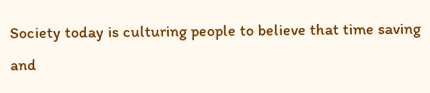Society today is culturing people to believe that time saving and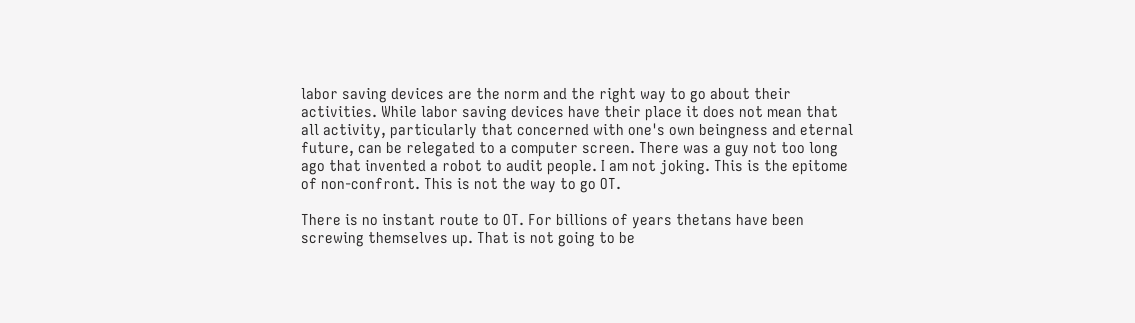labor saving devices are the norm and the right way to go about their activities. While labor saving devices have their place it does not mean that all activity, particularly that concerned with one's own beingness and eternal future, can be relegated to a computer screen. There was a guy not too long ago that invented a robot to audit people. I am not joking. This is the epitome of non-confront. This is not the way to go OT.

There is no instant route to OT. For billions of years thetans have been screwing themselves up. That is not going to be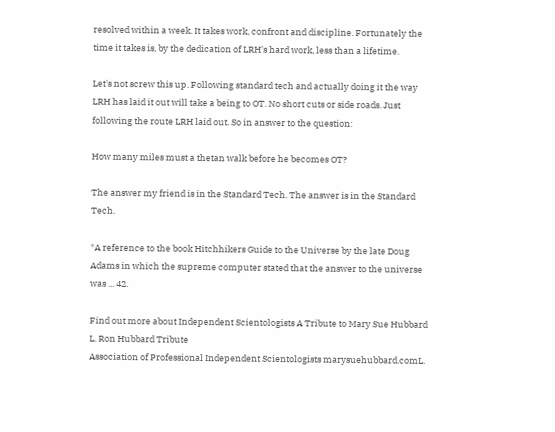resolved within a week. It takes work, confront and discipline. Fortunately the time it takes is, by the dedication of LRH's hard work, less than a lifetime.

Let's not screw this up. Following standard tech and actually doing it the way LRH has laid it out will take a being to OT. No short cuts or side roads. Just following the route LRH laid out. So in answer to the question:

How many miles must a thetan walk before he becomes OT?

The answer my friend is in the Standard Tech. The answer is in the Standard Tech.

*A reference to the book Hitchhikers Guide to the Universe by the late Doug Adams in which the supreme computer stated that the answer to the universe was ... 42.

Find out more about Independent Scientologists A Tribute to Mary Sue Hubbard L. Ron Hubbard Tribute
Association of Professional Independent Scientologists marysuehubbard.comL.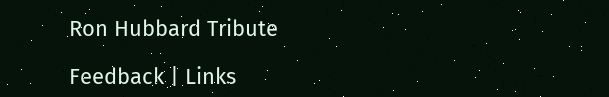Ron Hubbard Tribute

Feedback | Links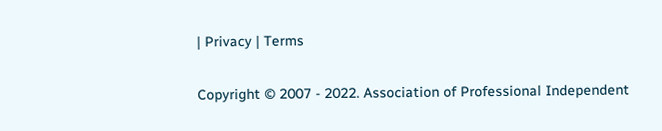| Privacy | Terms

Copyright © 2007 - 2022. Association of Professional Independent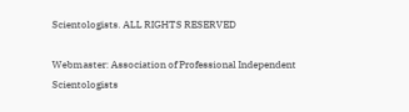Scientologists. ALL RIGHTS RESERVED

Webmaster: Association of Professional Independent Scientologists